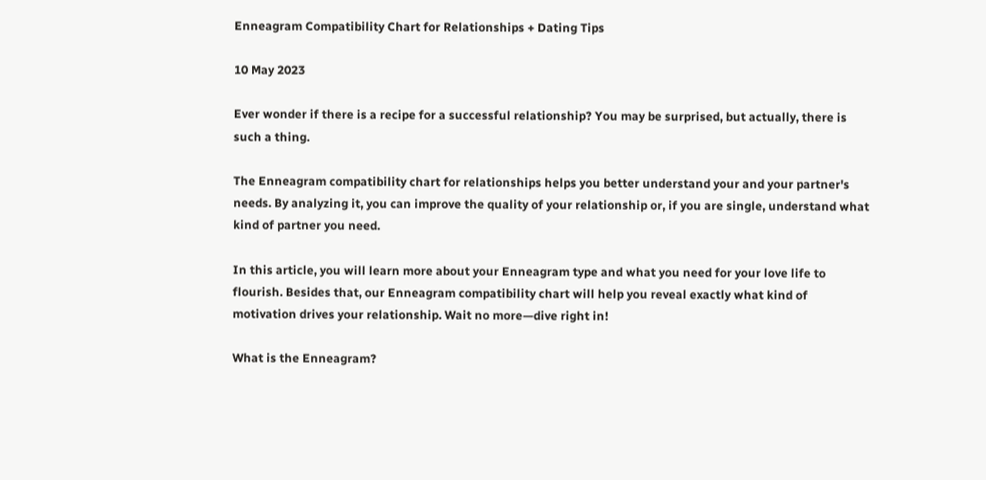Enneagram Compatibility Chart for Relationships + Dating Tips

10 May 2023

Ever wonder if there is a recipe for a successful relationship? You may be surprised, but actually, there is such a thing.

The Enneagram compatibility chart for relationships helps you better understand your and your partner's needs. By analyzing it, you can improve the quality of your relationship or, if you are single, understand what kind of partner you need.

In this article, you will learn more about your Enneagram type and what you need for your love life to flourish. Besides that, our Enneagram compatibility chart will help you reveal exactly what kind of motivation drives your relationship. Wait no more—dive right in!

What is the Enneagram?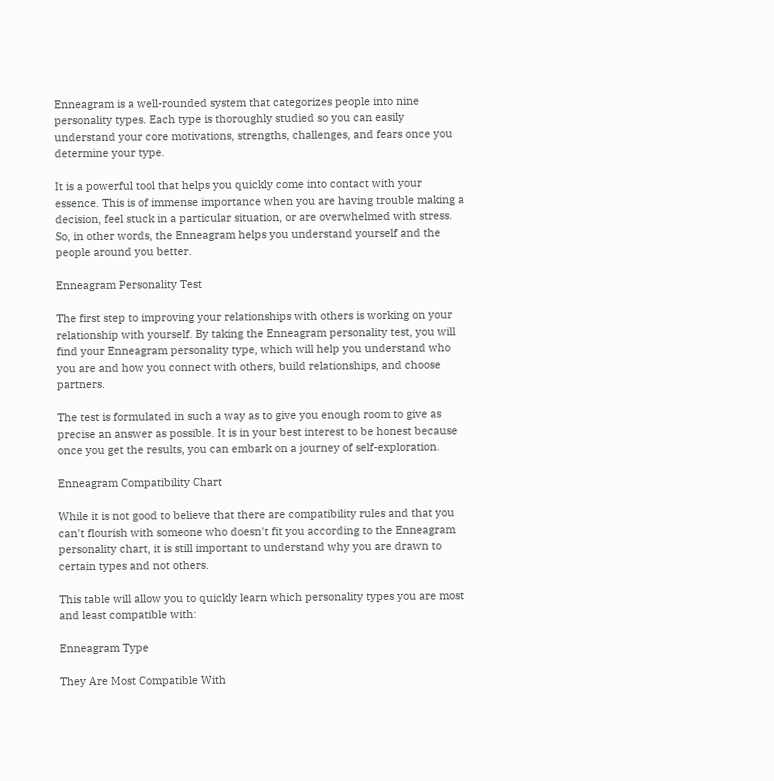Enneagram is a well-rounded system that categorizes people into nine personality types. Each type is thoroughly studied so you can easily understand your core motivations, strengths, challenges, and fears once you determine your type.

It is a powerful tool that helps you quickly come into contact with your essence. This is of immense importance when you are having trouble making a decision, feel stuck in a particular situation, or are overwhelmed with stress. So, in other words, the Enneagram helps you understand yourself and the people around you better.

Enneagram Personality Test

The first step to improving your relationships with others is working on your relationship with yourself. By taking the Enneagram personality test, you will find your Enneagram personality type, which will help you understand who you are and how you connect with others, build relationships, and choose partners.

The test is formulated in such a way as to give you enough room to give as precise an answer as possible. It is in your best interest to be honest because once you get the results, you can embark on a journey of self-exploration.

Enneagram Compatibility Chart

While it is not good to believe that there are compatibility rules and that you can't flourish with someone who doesn't fit you according to the Enneagram personality chart, it is still important to understand why you are drawn to certain types and not others.

This table will allow you to quickly learn which personality types you are most and least compatible with:

Enneagram Type

They Are Most Compatible With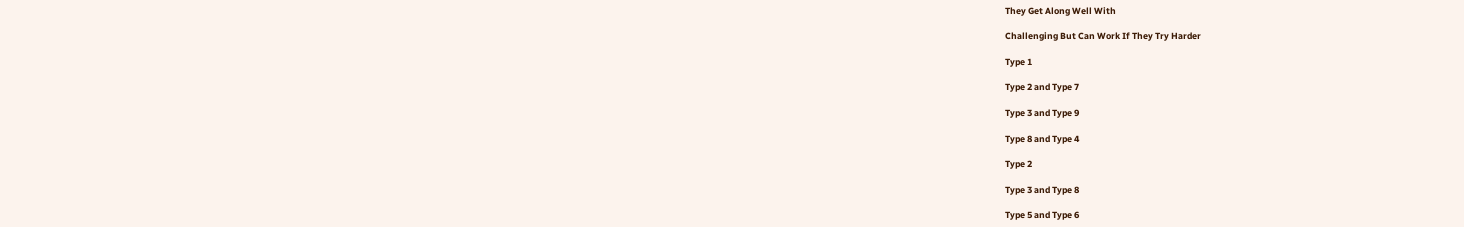They Get Along Well With

Challenging But Can Work If They Try Harder

Type 1

Type 2 and Type 7

Type 3 and Type 9

Type 8 and Type 4

Type 2

Type 3 and Type 8

Type 5 and Type 6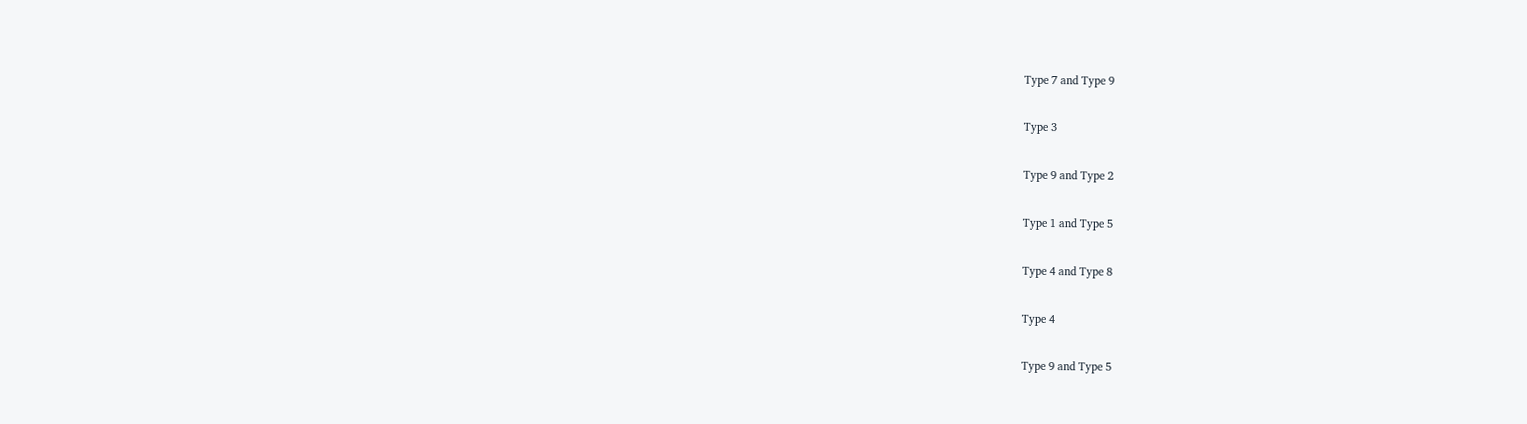Type 7 and Type 9

Type 3

Type 9 and Type 2

Type 1 and Type 5

Type 4 and Type 8

Type 4

Type 9 and Type 5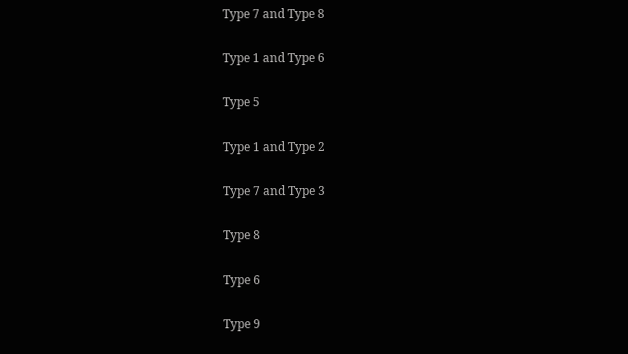Type 7 and Type 8

Type 1 and Type 6

Type 5

Type 1 and Type 2

Type 7 and Type 3

Type 8

Type 6

Type 9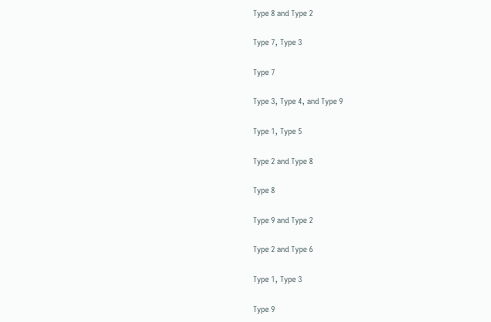Type 8 and Type 2

Type 7, Type 3

Type 7

Type 3, Type 4, and Type 9

Type 1, Type 5

Type 2 and Type 8

Type 8

Type 9 and Type 2

Type 2 and Type 6

Type 1, Type 3

Type 9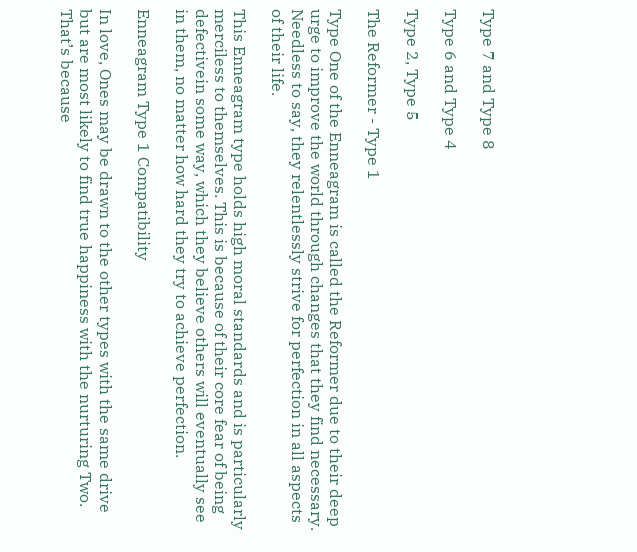Type 7 and Type 8

Type 6 and Type 4

Type 2, Type 5

The Reformer - Type 1

Type One of the Enneagram is called the Reformer due to their deep urge to improve the world through changes that they find necessary. Needless to say, they relentlessly strive for perfection in all aspects of their life.

This Enneagram type holds high moral standards and is particularly merciless to themselves. This is because of their core fear of being defectivein some way, which they believe others will eventually see in them, no matter how hard they try to achieve perfection.

Enneagram Type 1 Compatibility

In love, Ones may be drawn to the other types with the same drive but are most likely to find true happiness with the nurturing Two. That’s because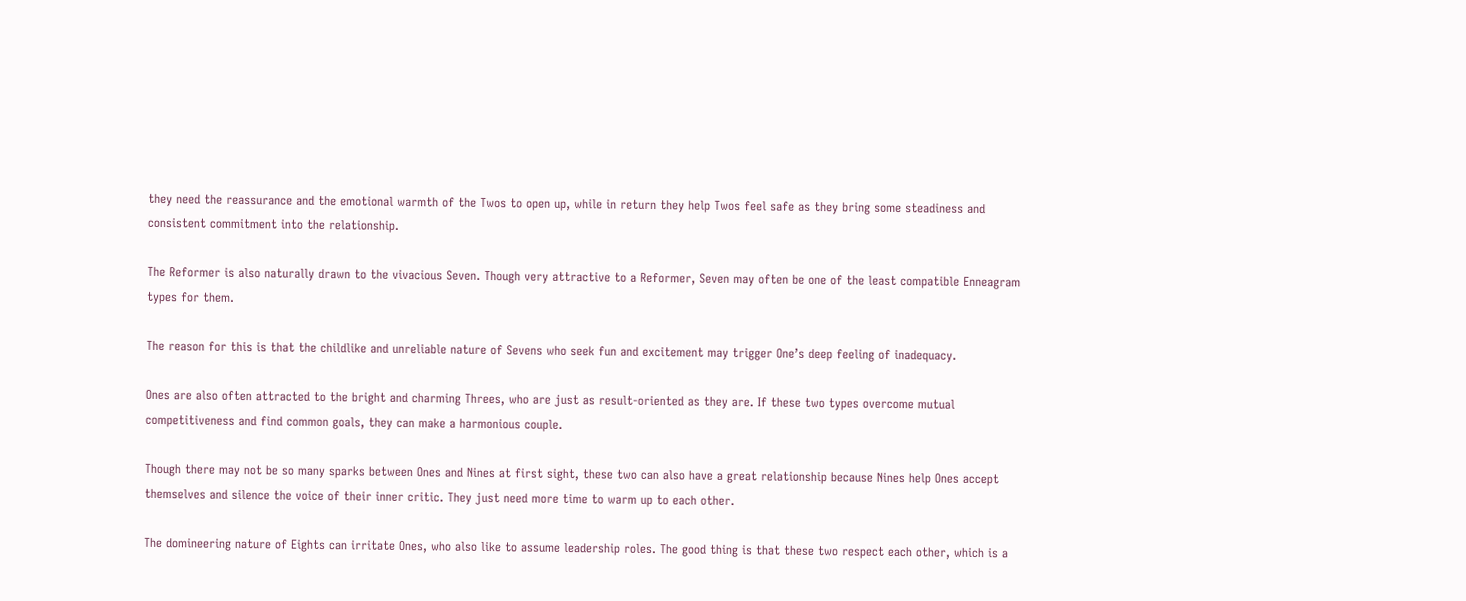they need the reassurance and the emotional warmth of the Twos to open up, while in return they help Twos feel safe as they bring some steadiness and consistent commitment into the relationship.

The Reformer is also naturally drawn to the vivacious Seven. Though very attractive to a Reformer, Seven may often be one of the least compatible Enneagram types for them.

The reason for this is that the childlike and unreliable nature of Sevens who seek fun and excitement may trigger One’s deep feeling of inadequacy.

Ones are also often attracted to the bright and charming Threes, who are just as result-oriented as they are. If these two types overcome mutual competitiveness and find common goals, they can make a harmonious couple.

Though there may not be so many sparks between Ones and Nines at first sight, these two can also have a great relationship because Nines help Ones accept themselves and silence the voice of their inner critic. They just need more time to warm up to each other.

The domineering nature of Eights can irritate Ones, who also like to assume leadership roles. The good thing is that these two respect each other, which is a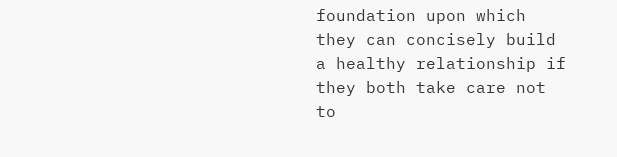foundation upon which they can concisely build a healthy relationship if they both take care not to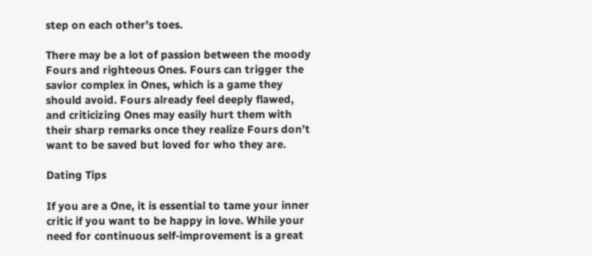step on each other's toes.

There may be a lot of passion between the moody Fours and righteous Ones. Fours can trigger the savior complex in Ones, which is a game they should avoid. Fours already feel deeply flawed, and criticizing Ones may easily hurt them with their sharp remarks once they realize Fours don’t want to be saved but loved for who they are.

Dating Tips

If you are a One, it is essential to tame your inner critic if you want to be happy in love. While your need for continuous self-improvement is a great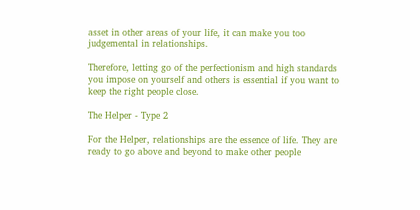asset in other areas of your life, it can make you too judgemental in relationships.

Therefore, letting go of the perfectionism and high standards you impose on yourself and others is essential if you want to keep the right people close.

The Helper - Type 2

For the Helper, relationships are the essence of life. They are ready to go above and beyond to make other people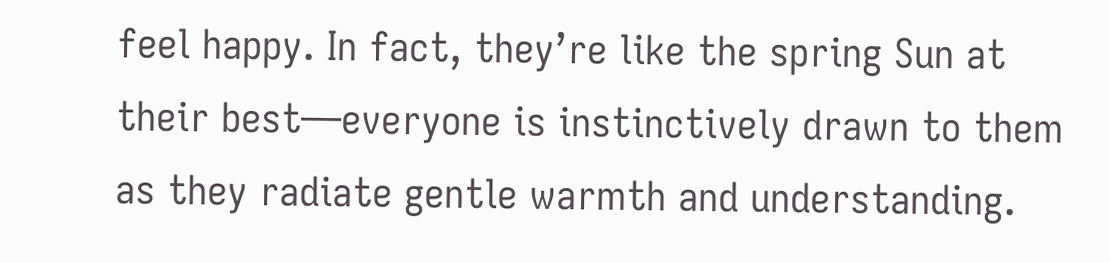feel happy. In fact, they’re like the spring Sun at their best—everyone is instinctively drawn to them as they radiate gentle warmth and understanding.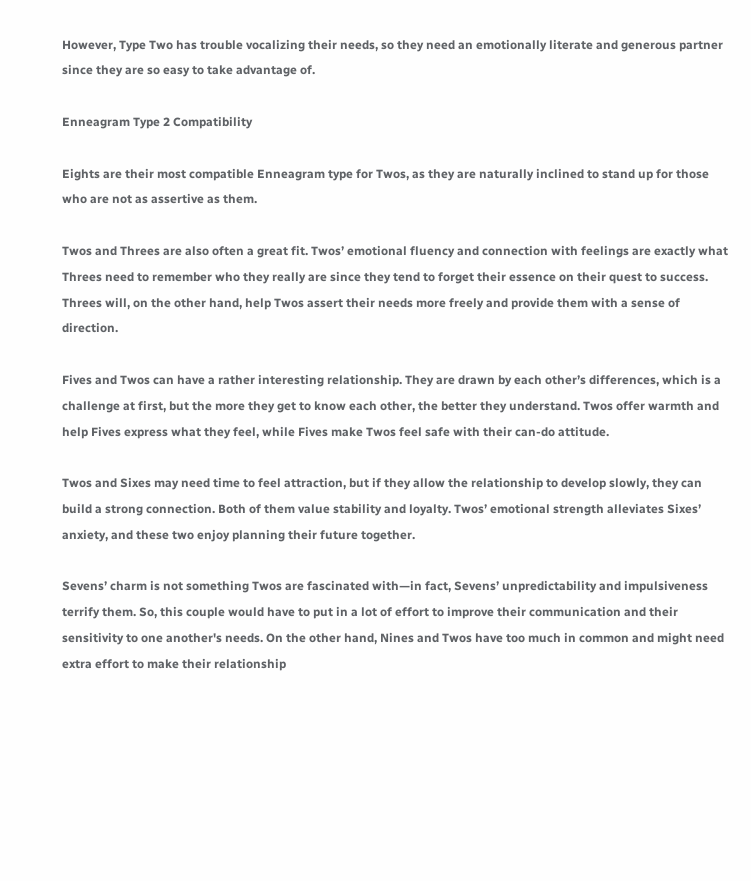However, Type Two has trouble vocalizing their needs, so they need an emotionally literate and generous partner since they are so easy to take advantage of.

Enneagram Type 2 Compatibility

Eights are their most compatible Enneagram type for Twos, as they are naturally inclined to stand up for those who are not as assertive as them.

Twos and Threes are also often a great fit. Twos’ emotional fluency and connection with feelings are exactly what Threes need to remember who they really are since they tend to forget their essence on their quest to success. Threes will, on the other hand, help Twos assert their needs more freely and provide them with a sense of direction.

Fives and Twos can have a rather interesting relationship. They are drawn by each other’s differences, which is a challenge at first, but the more they get to know each other, the better they understand. Twos offer warmth and help Fives express what they feel, while Fives make Twos feel safe with their can-do attitude.

Twos and Sixes may need time to feel attraction, but if they allow the relationship to develop slowly, they can build a strong connection. Both of them value stability and loyalty. Twos’ emotional strength alleviates Sixes’ anxiety, and these two enjoy planning their future together.

Sevens’ charm is not something Twos are fascinated with—in fact, Sevens’ unpredictability and impulsiveness terrify them. So, this couple would have to put in a lot of effort to improve their communication and their sensitivity to one another's needs. On the other hand, Nines and Twos have too much in common and might need extra effort to make their relationship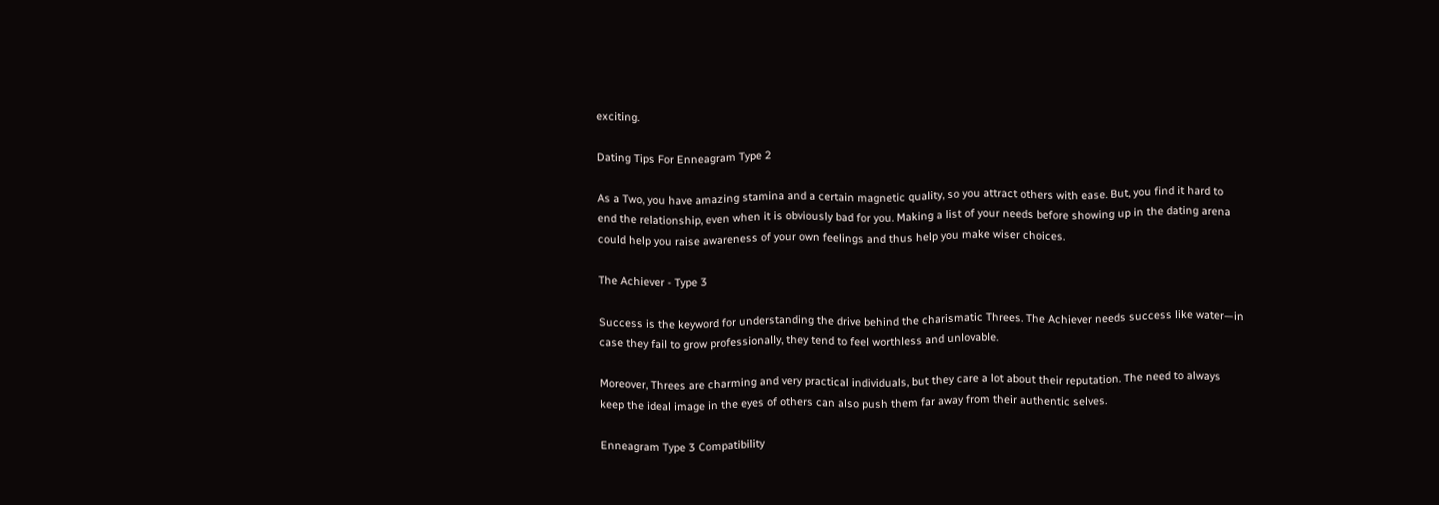exciting.

Dating Tips For Enneagram Type 2

As a Two, you have amazing stamina and a certain magnetic quality, so you attract others with ease. But, you find it hard to end the relationship, even when it is obviously bad for you. Making a list of your needs before showing up in the dating arena could help you raise awareness of your own feelings and thus help you make wiser choices.

The Achiever - Type 3

Success is the keyword for understanding the drive behind the charismatic Threes. The Achiever needs success like water—in case they fail to grow professionally, they tend to feel worthless and unlovable.

Moreover, Threes are charming and very practical individuals, but they care a lot about their reputation. The need to always keep the ideal image in the eyes of others can also push them far away from their authentic selves.

Enneagram Type 3 Compatibility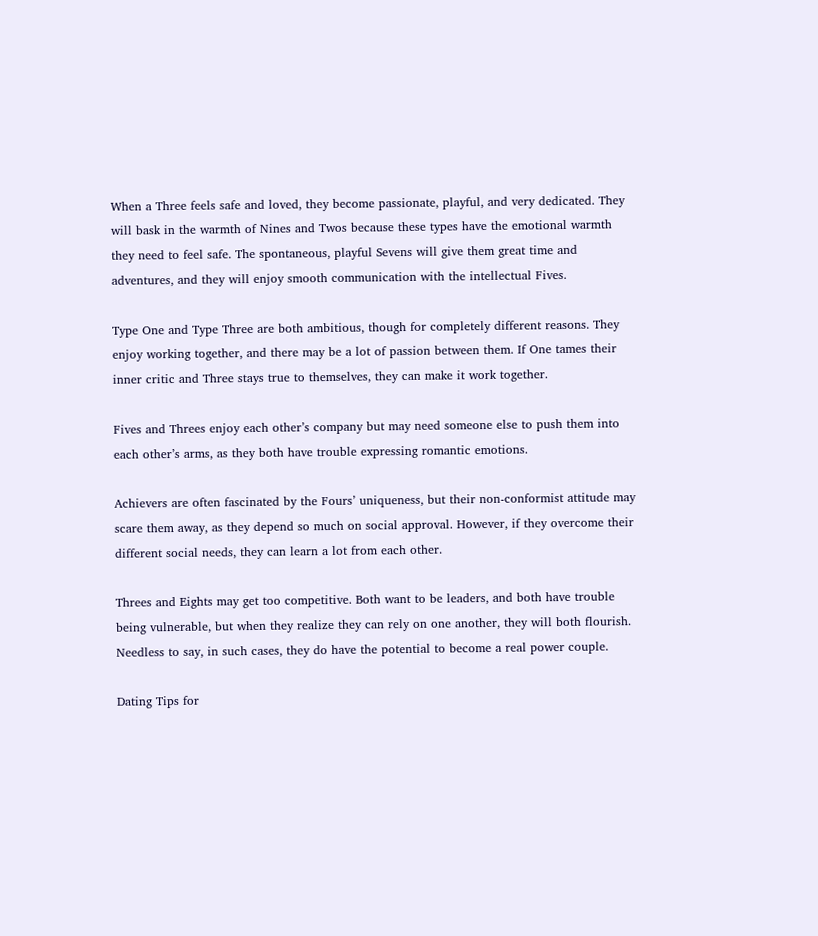When a Three feels safe and loved, they become passionate, playful, and very dedicated. They will bask in the warmth of Nines and Twos because these types have the emotional warmth they need to feel safe. The spontaneous, playful Sevens will give them great time and adventures, and they will enjoy smooth communication with the intellectual Fives.

Type One and Type Three are both ambitious, though for completely different reasons. They enjoy working together, and there may be a lot of passion between them. If One tames their inner critic and Three stays true to themselves, they can make it work together.

Fives and Threes enjoy each other’s company but may need someone else to push them into each other’s arms, as they both have trouble expressing romantic emotions.

Achievers are often fascinated by the Fours’ uniqueness, but their non-conformist attitude may scare them away, as they depend so much on social approval. However, if they overcome their different social needs, they can learn a lot from each other.

Threes and Eights may get too competitive. Both want to be leaders, and both have trouble being vulnerable, but when they realize they can rely on one another, they will both flourish. Needless to say, in such cases, they do have the potential to become a real power couple.

Dating Tips for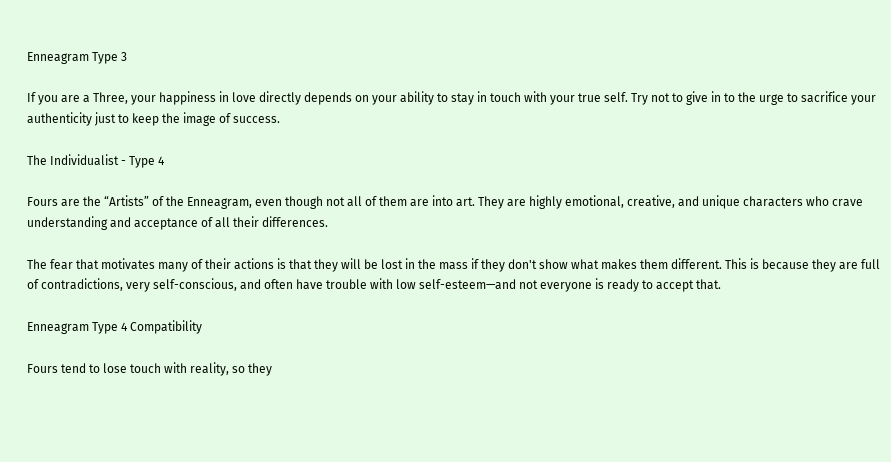Enneagram Type 3

If you are a Three, your happiness in love directly depends on your ability to stay in touch with your true self. Try not to give in to the urge to sacrifice your authenticity just to keep the image of success.

The Individualist - Type 4

Fours are the “Artists” of the Enneagram, even though not all of them are into art. They are highly emotional, creative, and unique characters who crave understanding and acceptance of all their differences.

The fear that motivates many of their actions is that they will be lost in the mass if they don't show what makes them different. This is because they are full of contradictions, very self-conscious, and often have trouble with low self-esteem—and not everyone is ready to accept that.

Enneagram Type 4 Compatibility

Fours tend to lose touch with reality, so they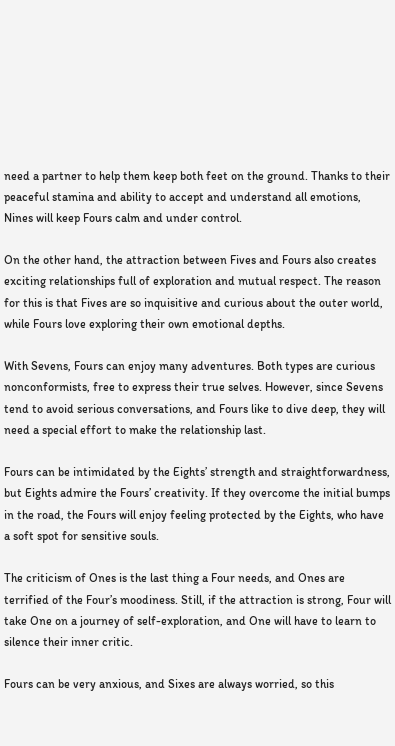need a partner to help them keep both feet on the ground. Thanks to their peaceful stamina and ability to accept and understand all emotions, Nines will keep Fours calm and under control.

On the other hand, the attraction between Fives and Fours also creates exciting relationships full of exploration and mutual respect. The reason for this is that Fives are so inquisitive and curious about the outer world, while Fours love exploring their own emotional depths.

With Sevens, Fours can enjoy many adventures. Both types are curious nonconformists, free to express their true selves. However, since Sevens tend to avoid serious conversations, and Fours like to dive deep, they will need a special effort to make the relationship last.

Fours can be intimidated by the Eights’ strength and straightforwardness, but Eights admire the Fours’ creativity. If they overcome the initial bumps in the road, the Fours will enjoy feeling protected by the Eights, who have a soft spot for sensitive souls.

The criticism of Ones is the last thing a Four needs, and Ones are terrified of the Four’s moodiness. Still, if the attraction is strong, Four will take One on a journey of self-exploration, and One will have to learn to silence their inner critic.

Fours can be very anxious, and Sixes are always worried, so this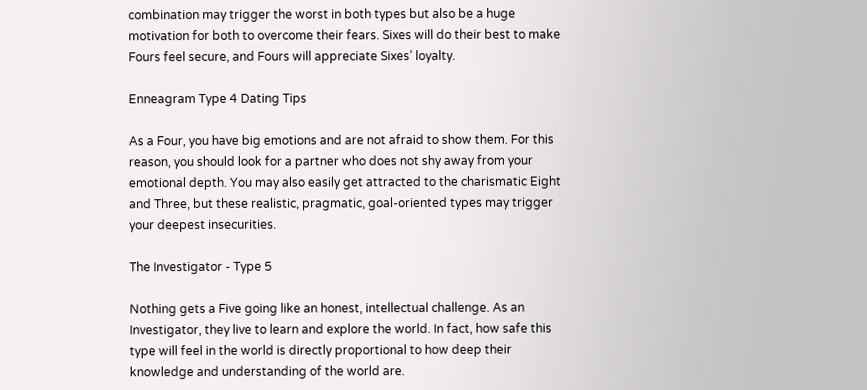combination may trigger the worst in both types but also be a huge motivation for both to overcome their fears. Sixes will do their best to make Fours feel secure, and Fours will appreciate Sixes’ loyalty.

Enneagram Type 4 Dating Tips

As a Four, you have big emotions and are not afraid to show them. For this reason, you should look for a partner who does not shy away from your emotional depth. You may also easily get attracted to the charismatic Eight and Three, but these realistic, pragmatic, goal-oriented types may trigger your deepest insecurities.

The Investigator - Type 5

Nothing gets a Five going like an honest, intellectual challenge. As an Investigator, they live to learn and explore the world. In fact, how safe this type will feel in the world is directly proportional to how deep their knowledge and understanding of the world are.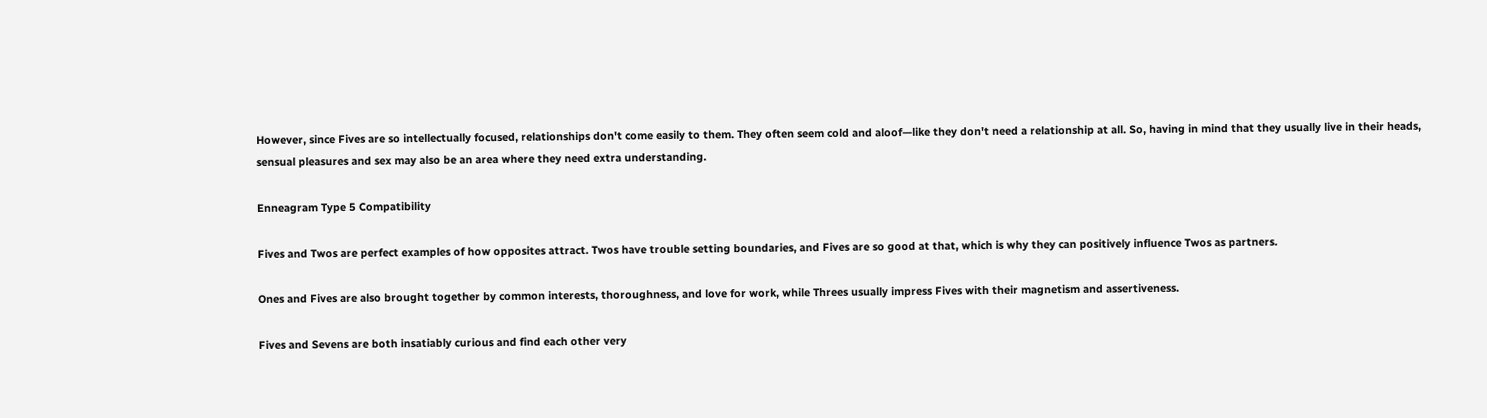However, since Fives are so intellectually focused, relationships don't come easily to them. They often seem cold and aloof—like they don't need a relationship at all. So, having in mind that they usually live in their heads, sensual pleasures and sex may also be an area where they need extra understanding.

Enneagram Type 5 Compatibility

Fives and Twos are perfect examples of how opposites attract. Twos have trouble setting boundaries, and Fives are so good at that, which is why they can positively influence Twos as partners.

Ones and Fives are also brought together by common interests, thoroughness, and love for work, while Threes usually impress Fives with their magnetism and assertiveness.

Fives and Sevens are both insatiably curious and find each other very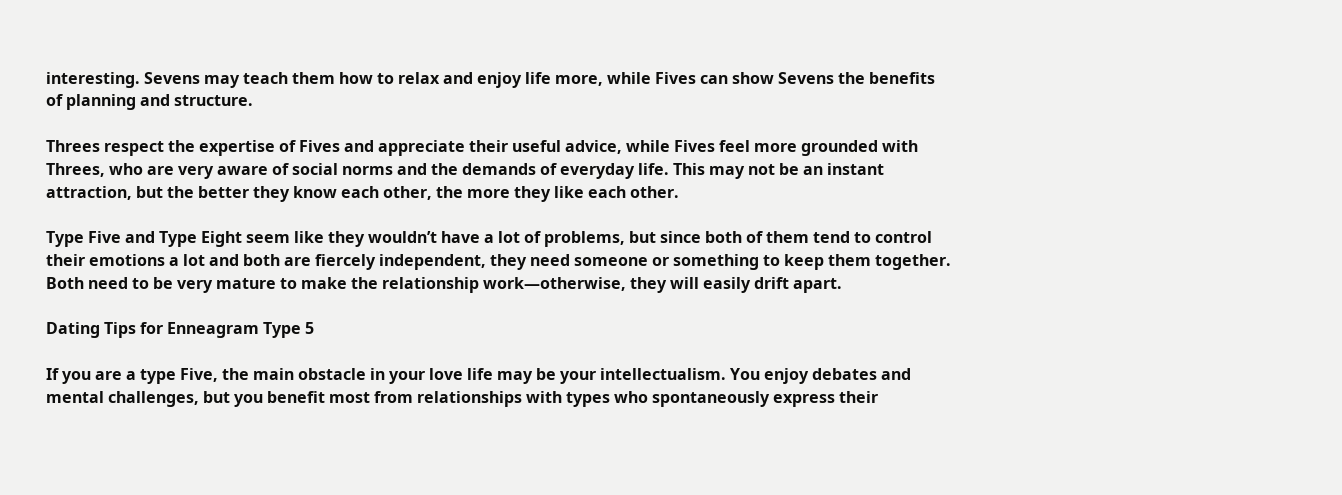interesting. Sevens may teach them how to relax and enjoy life more, while Fives can show Sevens the benefits of planning and structure.

Threes respect the expertise of Fives and appreciate their useful advice, while Fives feel more grounded with Threes, who are very aware of social norms and the demands of everyday life. This may not be an instant attraction, but the better they know each other, the more they like each other.

Type Five and Type Eight seem like they wouldn’t have a lot of problems, but since both of them tend to control their emotions a lot and both are fiercely independent, they need someone or something to keep them together. Both need to be very mature to make the relationship work—otherwise, they will easily drift apart.

Dating Tips for Enneagram Type 5

If you are a type Five, the main obstacle in your love life may be your intellectualism. You enjoy debates and mental challenges, but you benefit most from relationships with types who spontaneously express their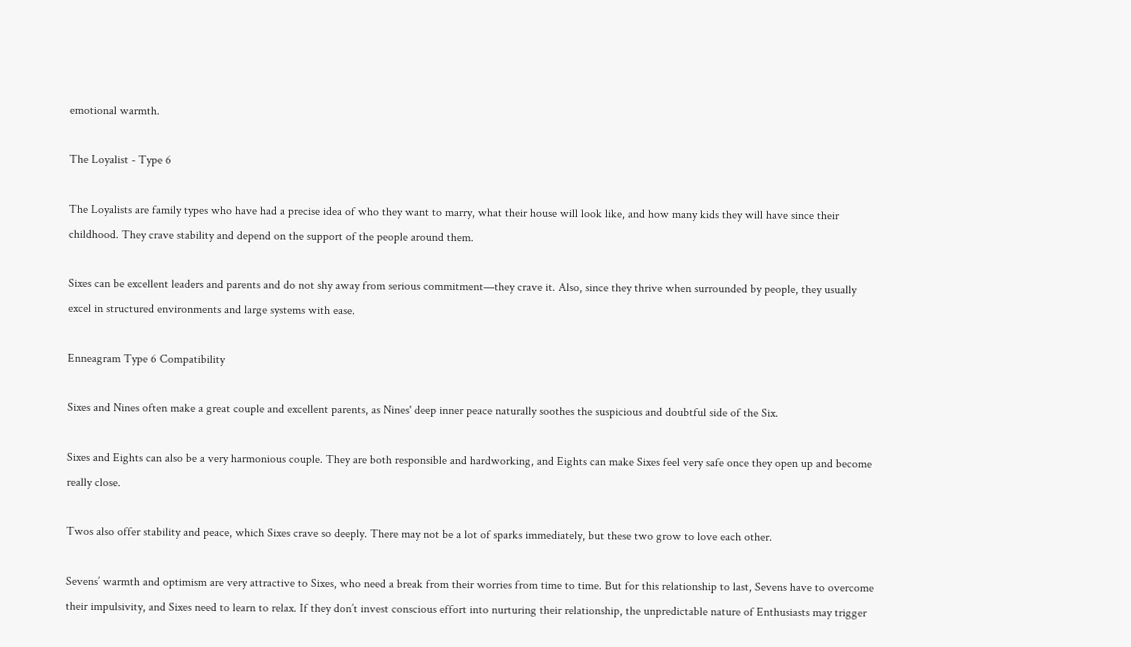emotional warmth.

The Loyalist - Type 6

The Loyalists are family types who have had a precise idea of who they want to marry, what their house will look like, and how many kids they will have since their childhood. They crave stability and depend on the support of the people around them.

Sixes can be excellent leaders and parents and do not shy away from serious commitment—they crave it. Also, since they thrive when surrounded by people, they usually excel in structured environments and large systems with ease.

Enneagram Type 6 Compatibility

Sixes and Nines often make a great couple and excellent parents, as Nines' deep inner peace naturally soothes the suspicious and doubtful side of the Six.

Sixes and Eights can also be a very harmonious couple. They are both responsible and hardworking, and Eights can make Sixes feel very safe once they open up and become really close.

Twos also offer stability and peace, which Sixes crave so deeply. There may not be a lot of sparks immediately, but these two grow to love each other.

Sevens’ warmth and optimism are very attractive to Sixes, who need a break from their worries from time to time. But for this relationship to last, Sevens have to overcome their impulsivity, and Sixes need to learn to relax. If they don’t invest conscious effort into nurturing their relationship, the unpredictable nature of Enthusiasts may trigger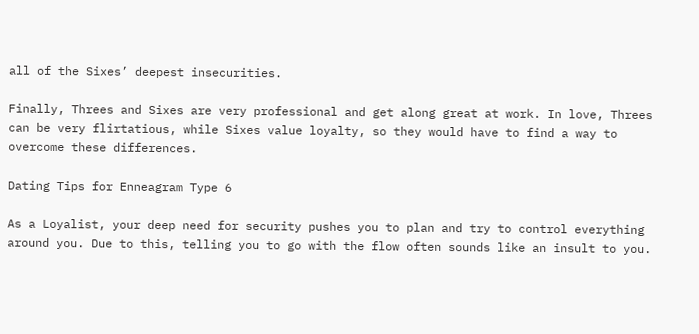all of the Sixes’ deepest insecurities.

Finally, Threes and Sixes are very professional and get along great at work. In love, Threes can be very flirtatious, while Sixes value loyalty, so they would have to find a way to overcome these differences.

Dating Tips for Enneagram Type 6

As a Loyalist, your deep need for security pushes you to plan and try to control everything around you. Due to this, telling you to go with the flow often sounds like an insult to you.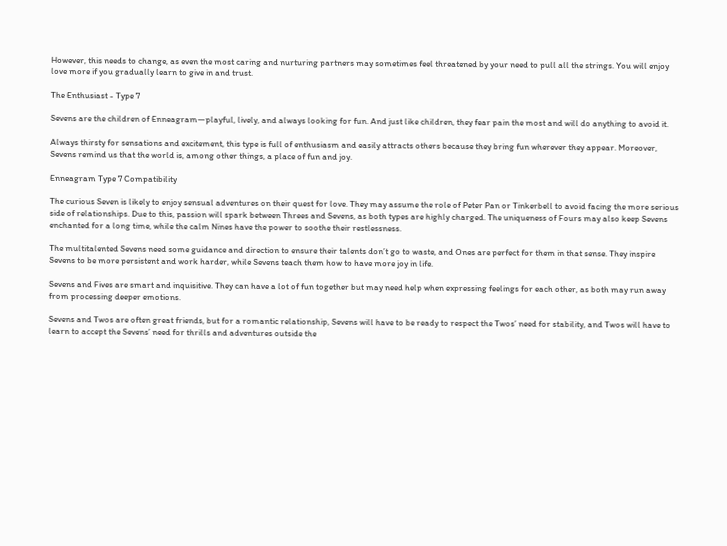However, this needs to change, as even the most caring and nurturing partners may sometimes feel threatened by your need to pull all the strings. You will enjoy love more if you gradually learn to give in and trust.

The Enthusiast - Type 7

Sevens are the children of Enneagram—playful, lively, and always looking for fun. And just like children, they fear pain the most and will do anything to avoid it.

Always thirsty for sensations and excitement, this type is full of enthusiasm and easily attracts others because they bring fun wherever they appear. Moreover, Sevens remind us that the world is, among other things, a place of fun and joy.

Enneagram Type 7 Compatibility

The curious Seven is likely to enjoy sensual adventures on their quest for love. They may assume the role of Peter Pan or Tinkerbell to avoid facing the more serious side of relationships. Due to this, passion will spark between Threes and Sevens, as both types are highly charged. The uniqueness of Fours may also keep Sevens enchanted for a long time, while the calm Nines have the power to soothe their restlessness.

The multitalented Sevens need some guidance and direction to ensure their talents don’t go to waste, and Ones are perfect for them in that sense. They inspire Sevens to be more persistent and work harder, while Sevens teach them how to have more joy in life.

Sevens and Fives are smart and inquisitive. They can have a lot of fun together but may need help when expressing feelings for each other, as both may run away from processing deeper emotions.

Sevens and Twos are often great friends, but for a romantic relationship, Sevens will have to be ready to respect the Twos’ need for stability, and Twos will have to learn to accept the Sevens’ need for thrills and adventures outside the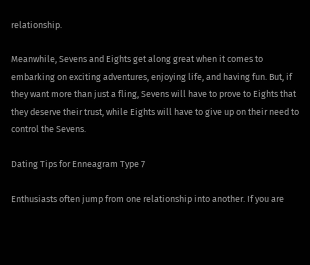relationship.

Meanwhile, Sevens and Eights get along great when it comes to embarking on exciting adventures, enjoying life, and having fun. But, if they want more than just a fling, Sevens will have to prove to Eights that they deserve their trust, while Eights will have to give up on their need to control the Sevens.

Dating Tips for Enneagram Type 7

Enthusiasts often jump from one relationship into another. If you are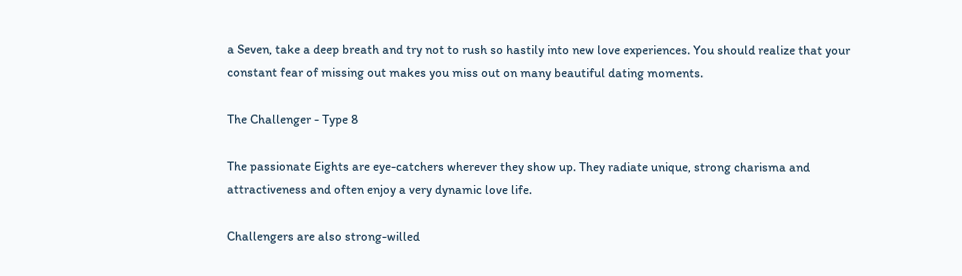a Seven, take a deep breath and try not to rush so hastily into new love experiences. You should realize that your constant fear of missing out makes you miss out on many beautiful dating moments.

The Challenger - Type 8

The passionate Eights are eye-catchers wherever they show up. They radiate unique, strong charisma and attractiveness and often enjoy a very dynamic love life.

Challengers are also strong-willed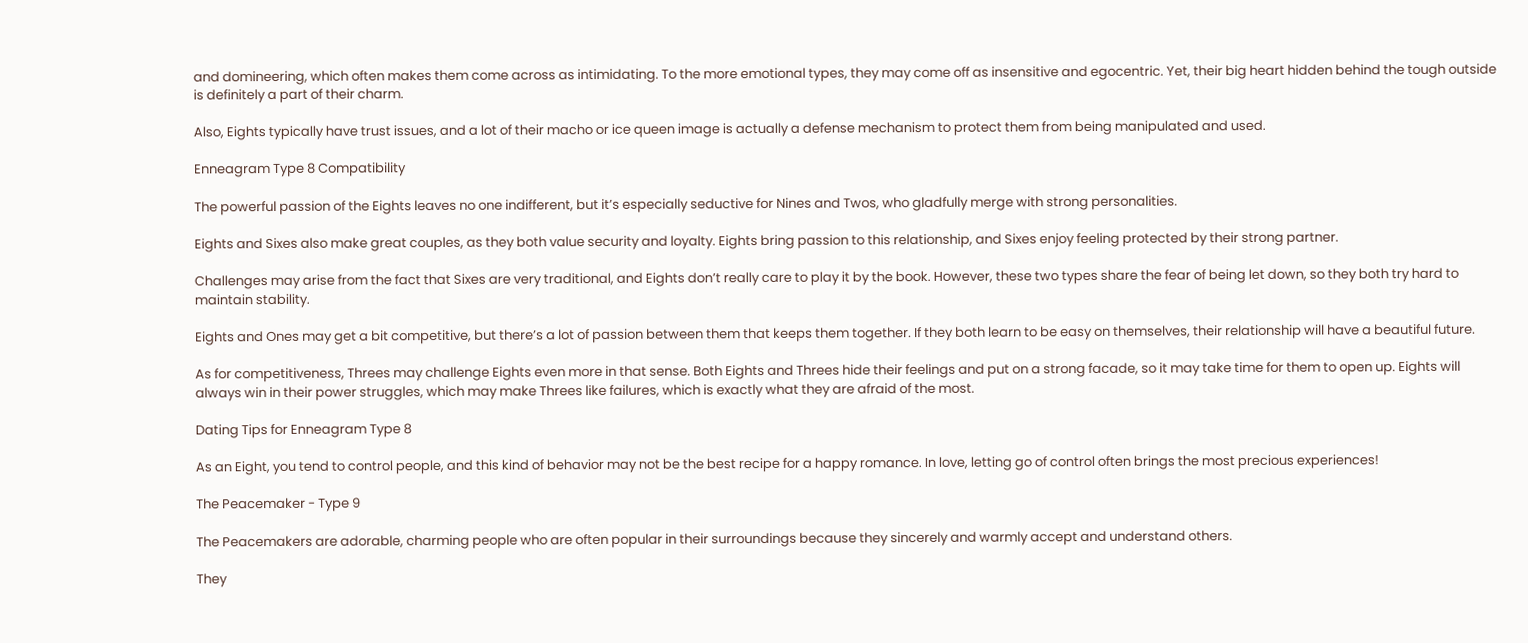and domineering, which often makes them come across as intimidating. To the more emotional types, they may come off as insensitive and egocentric. Yet, their big heart hidden behind the tough outside is definitely a part of their charm.

Also, Eights typically have trust issues, and a lot of their macho or ice queen image is actually a defense mechanism to protect them from being manipulated and used.

Enneagram Type 8 Compatibility

The powerful passion of the Eights leaves no one indifferent, but it’s especially seductive for Nines and Twos, who gladfully merge with strong personalities.

Eights and Sixes also make great couples, as they both value security and loyalty. Eights bring passion to this relationship, and Sixes enjoy feeling protected by their strong partner.

Challenges may arise from the fact that Sixes are very traditional, and Eights don’t really care to play it by the book. However, these two types share the fear of being let down, so they both try hard to maintain stability.

Eights and Ones may get a bit competitive, but there’s a lot of passion between them that keeps them together. If they both learn to be easy on themselves, their relationship will have a beautiful future.

As for competitiveness, Threes may challenge Eights even more in that sense. Both Eights and Threes hide their feelings and put on a strong facade, so it may take time for them to open up. Eights will always win in their power struggles, which may make Threes like failures, which is exactly what they are afraid of the most.

Dating Tips for Enneagram Type 8

As an Eight, you tend to control people, and this kind of behavior may not be the best recipe for a happy romance. In love, letting go of control often brings the most precious experiences!

The Peacemaker - Type 9

The Peacemakers are adorable, charming people who are often popular in their surroundings because they sincerely and warmly accept and understand others.

They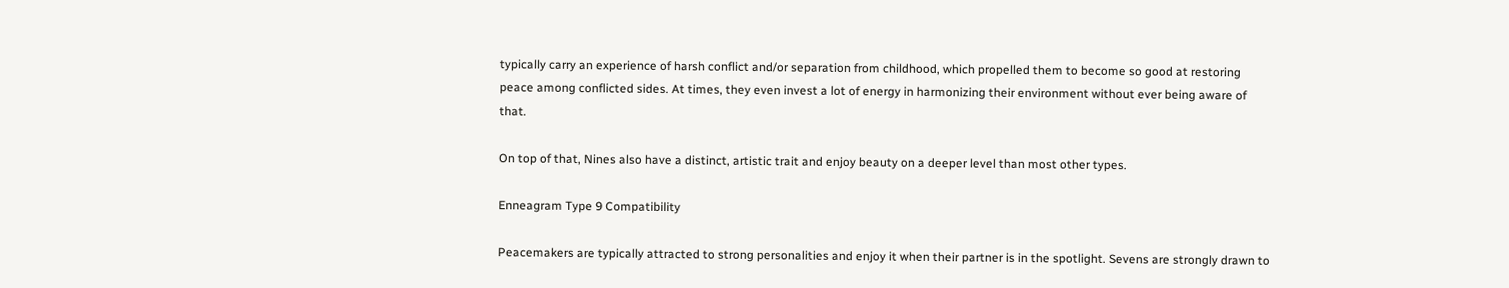typically carry an experience of harsh conflict and/or separation from childhood, which propelled them to become so good at restoring peace among conflicted sides. At times, they even invest a lot of energy in harmonizing their environment without ever being aware of that.

On top of that, Nines also have a distinct, artistic trait and enjoy beauty on a deeper level than most other types.

Enneagram Type 9 Compatibility

Peacemakers are typically attracted to strong personalities and enjoy it when their partner is in the spotlight. Sevens are strongly drawn to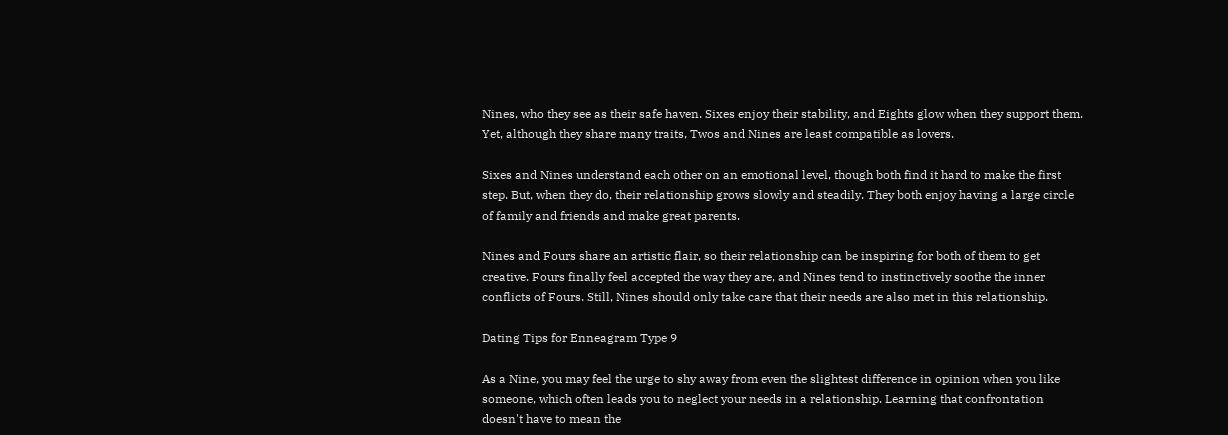Nines, who they see as their safe haven. Sixes enjoy their stability, and Eights glow when they support them. Yet, although they share many traits, Twos and Nines are least compatible as lovers.

Sixes and Nines understand each other on an emotional level, though both find it hard to make the first step. But, when they do, their relationship grows slowly and steadily. They both enjoy having a large circle of family and friends and make great parents.

Nines and Fours share an artistic flair, so their relationship can be inspiring for both of them to get creative. Fours finally feel accepted the way they are, and Nines tend to instinctively soothe the inner conflicts of Fours. Still, Nines should only take care that their needs are also met in this relationship.

Dating Tips for Enneagram Type 9

As a Nine, you may feel the urge to shy away from even the slightest difference in opinion when you like someone, which often leads you to neglect your needs in a relationship. Learning that confrontation doesn't have to mean the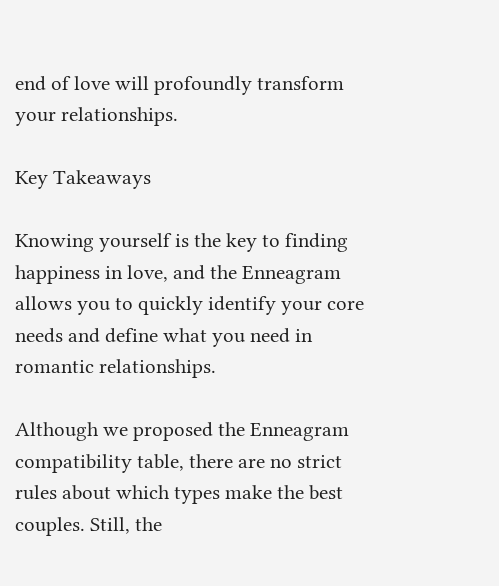end of love will profoundly transform your relationships.

Key Takeaways

Knowing yourself is the key to finding happiness in love, and the Enneagram allows you to quickly identify your core needs and define what you need in romantic relationships.

Although we proposed the Enneagram compatibility table, there are no strict rules about which types make the best couples. Still, the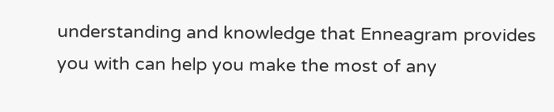understanding and knowledge that Enneagram provides you with can help you make the most of any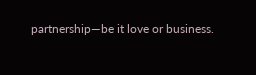partnership—be it love or business.